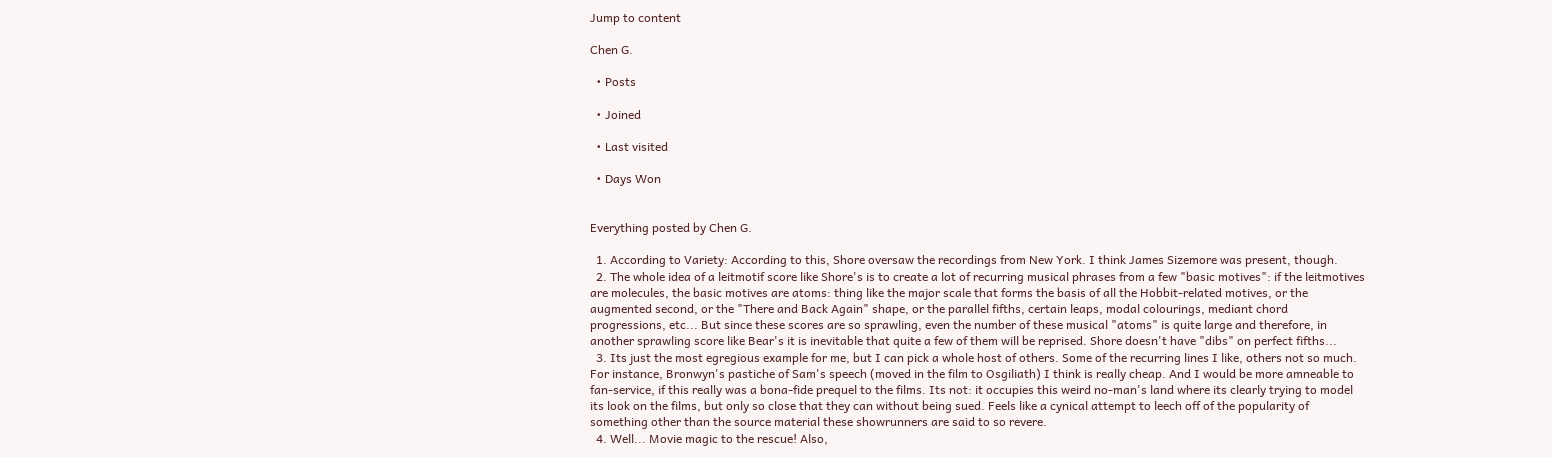Jump to content

Chen G.

  • Posts

  • Joined

  • Last visited

  • Days Won


Everything posted by Chen G.

  1. According to Variety: According to this, Shore oversaw the recordings from New York. I think James Sizemore was present, though.
  2. The whole idea of a leitmotif score like Shore's is to create a lot of recurring musical phrases from a few "basic motives": if the leitmotives are molecules, the basic motives are atoms: thing like the major scale that forms the basis of all the Hobbit-related motives, or the augmented second, or the "There and Back Again" shape, or the parallel fifths, certain leaps, modal colourings, mediant chord progressions, etc... But since these scores are so sprawling, even the number of these musical "atoms" is quite large and therefore, in another sprawling score like Bear's it is inevitable that quite a few of them will be reprised. Shore doesn't have "dibs" on perfect fifths...
  3. Its just the most egregious example for me, but I can pick a whole host of others. Some of the recurring lines I like, others not so much. For instance, Bronwyn's pastiche of Sam's speech (moved in the film to Osgiliath) I think is really cheap. And I would be more amneable to fan-service, if this really was a bona-fide prequel to the films. Its not: it occupies this weird no-man's land where its clearly trying to model its look on the films, but only so close that they can without being sued. Feels like a cynical attempt to leech off of the popularity of something other than the source material these showrunners are said to so revere.
  4. Well... Movie magic to the rescue! Also,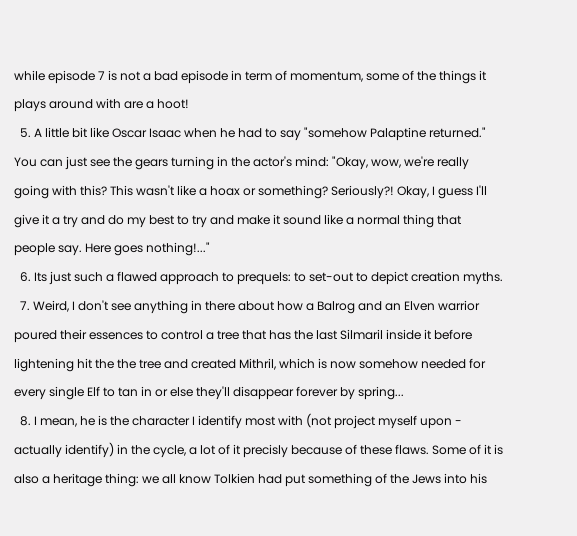while episode 7 is not a bad episode in term of momentum, some of the things it plays around with are a hoot!
  5. A little bit like Oscar Isaac when he had to say "somehow Palaptine returned." You can just see the gears turning in the actor's mind: "Okay, wow, we're really going with this? This wasn't like a hoax or something? Seriously?! Okay, I guess I'll give it a try and do my best to try and make it sound like a normal thing that people say. Here goes nothing!..."
  6. Its just such a flawed approach to prequels: to set-out to depict creation myths.
  7. Weird, I don't see anything in there about how a Balrog and an Elven warrior poured their essences to control a tree that has the last Silmaril inside it before lightening hit the the tree and created Mithril, which is now somehow needed for every single Elf to tan in or else they'll disappear forever by spring...
  8. I mean, he is the character I identify most with (not project myself upon - actually identify) in the cycle, a lot of it precisly because of these flaws. Some of it is also a heritage thing: we all know Tolkien had put something of the Jews into his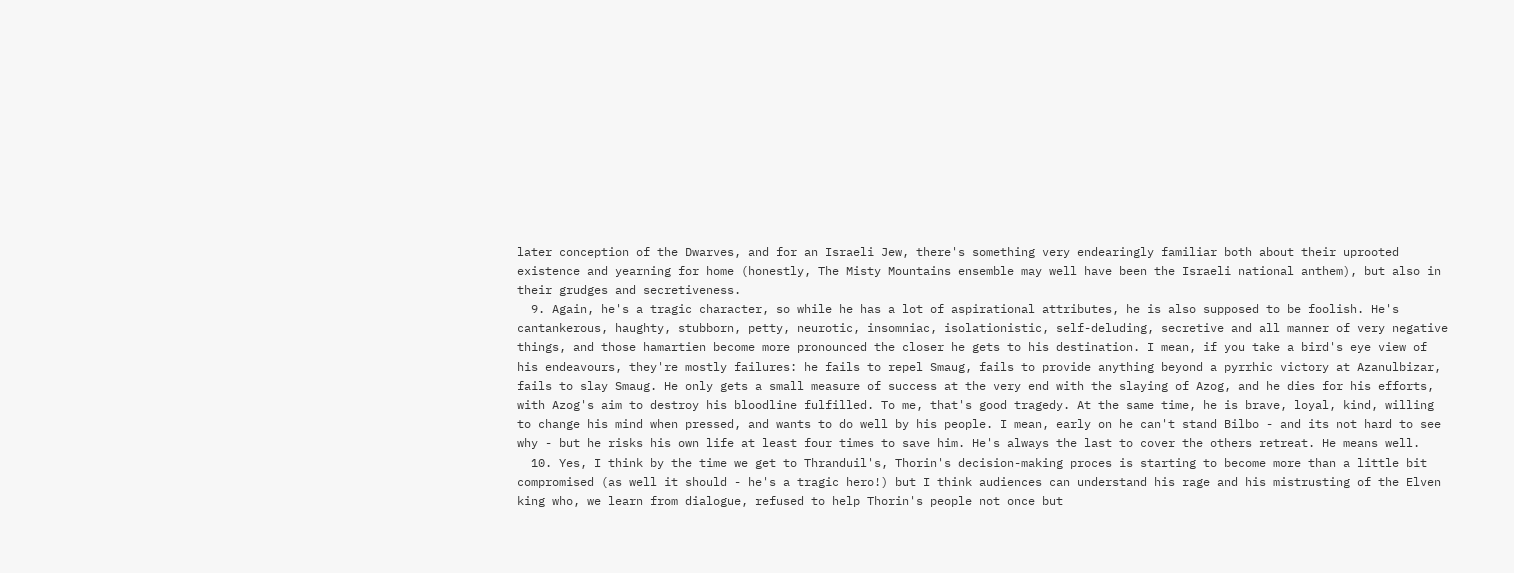later conception of the Dwarves, and for an Israeli Jew, there's something very endearingly familiar both about their uprooted existence and yearning for home (honestly, The Misty Mountains ensemble may well have been the Israeli national anthem), but also in their grudges and secretiveness.
  9. Again, he's a tragic character, so while he has a lot of aspirational attributes, he is also supposed to be foolish. He's cantankerous, haughty, stubborn, petty, neurotic, insomniac, isolationistic, self-deluding, secretive and all manner of very negative things, and those hamartien become more pronounced the closer he gets to his destination. I mean, if you take a bird's eye view of his endeavours, they're mostly failures: he fails to repel Smaug, fails to provide anything beyond a pyrrhic victory at Azanulbizar, fails to slay Smaug. He only gets a small measure of success at the very end with the slaying of Azog, and he dies for his efforts, with Azog's aim to destroy his bloodline fulfilled. To me, that's good tragedy. At the same time, he is brave, loyal, kind, willing to change his mind when pressed, and wants to do well by his people. I mean, early on he can't stand Bilbo - and its not hard to see why - but he risks his own life at least four times to save him. He's always the last to cover the others retreat. He means well.
  10. Yes, I think by the time we get to Thranduil's, Thorin's decision-making proces is starting to become more than a little bit compromised (as well it should - he's a tragic hero!) but I think audiences can understand his rage and his mistrusting of the Elven king who, we learn from dialogue, refused to help Thorin's people not once but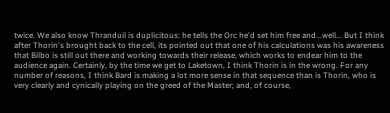twice. We also know Thranduil is duplicitous: he tells the Orc he'd set him free and...well... But I think after Thorin's brought back to the cell, its pointed out that one of his calculations was his awareness that Bilbo is still out there and working towards their release, which works to endear him to the audience again. Certainly, by the time we get to Laketown, I think Thorin is in the wrong. For any number of reasons, I think Bard is making a lot more sense in that sequence than is Thorin, who is very clearly and cynically playing on the greed of the Master; and, of course,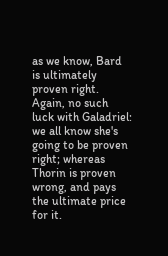as we know, Bard is ultimately proven right. Again, no such luck with Galadriel: we all know she's going to be proven right; whereas Thorin is proven wrong, and pays the ultimate price for it.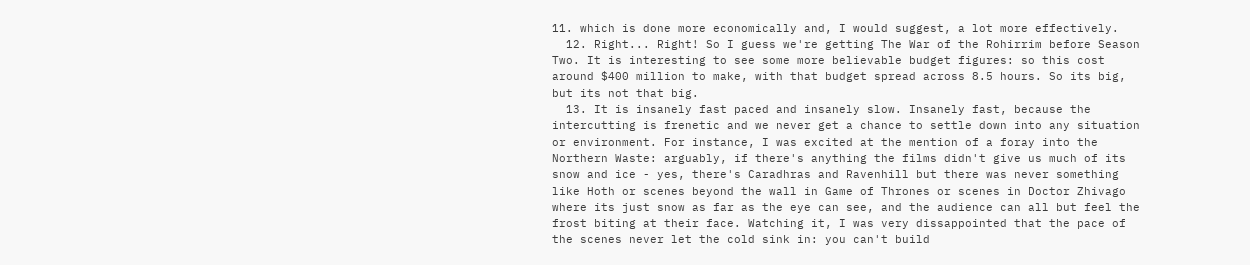11. which is done more economically and, I would suggest, a lot more effectively.
  12. Right... Right! So I guess we're getting The War of the Rohirrim before Season Two. It is interesting to see some more believable budget figures: so this cost around $400 million to make, with that budget spread across 8.5 hours. So its big, but its not that big.
  13. It is insanely fast paced and insanely slow. Insanely fast, because the intercutting is frenetic and we never get a chance to settle down into any situation or environment. For instance, I was excited at the mention of a foray into the Northern Waste: arguably, if there's anything the films didn't give us much of its snow and ice - yes, there's Caradhras and Ravenhill but there was never something like Hoth or scenes beyond the wall in Game of Thrones or scenes in Doctor Zhivago where its just snow as far as the eye can see, and the audience can all but feel the frost biting at their face. Watching it, I was very dissappointed that the pace of the scenes never let the cold sink in: you can't build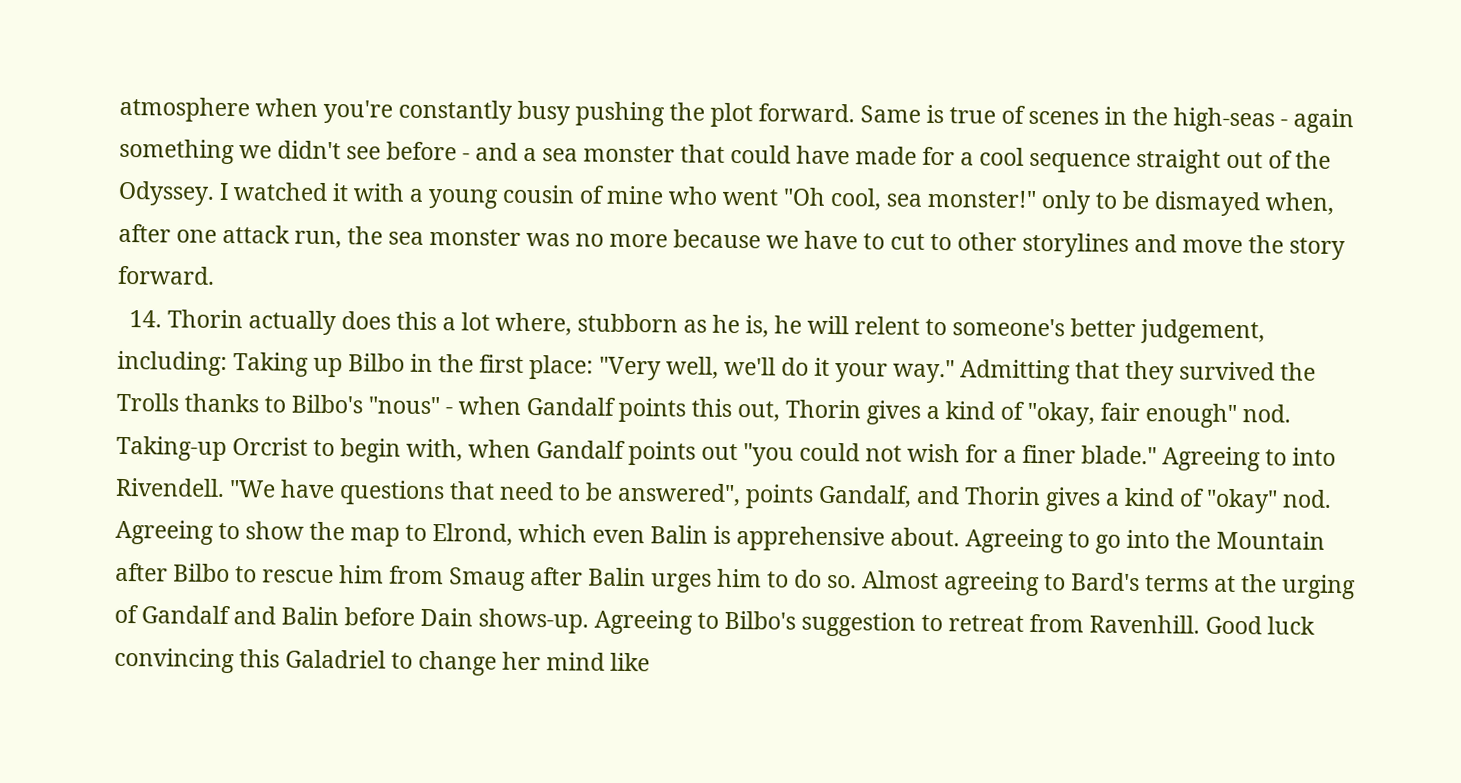atmosphere when you're constantly busy pushing the plot forward. Same is true of scenes in the high-seas - again something we didn't see before - and a sea monster that could have made for a cool sequence straight out of the Odyssey. I watched it with a young cousin of mine who went "Oh cool, sea monster!" only to be dismayed when, after one attack run, the sea monster was no more because we have to cut to other storylines and move the story forward.
  14. Thorin actually does this a lot where, stubborn as he is, he will relent to someone's better judgement, including: Taking up Bilbo in the first place: "Very well, we'll do it your way." Admitting that they survived the Trolls thanks to Bilbo's "nous" - when Gandalf points this out, Thorin gives a kind of "okay, fair enough" nod. Taking-up Orcrist to begin with, when Gandalf points out "you could not wish for a finer blade." Agreeing to into Rivendell. "We have questions that need to be answered", points Gandalf, and Thorin gives a kind of "okay" nod. Agreeing to show the map to Elrond, which even Balin is apprehensive about. Agreeing to go into the Mountain after Bilbo to rescue him from Smaug after Balin urges him to do so. Almost agreeing to Bard's terms at the urging of Gandalf and Balin before Dain shows-up. Agreeing to Bilbo's suggestion to retreat from Ravenhill. Good luck convincing this Galadriel to change her mind like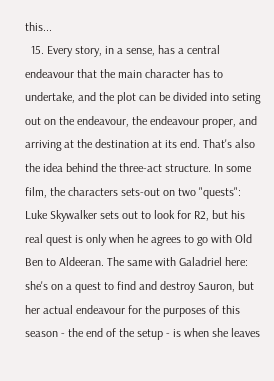this...
  15. Every story, in a sense, has a central endeavour that the main character has to undertake, and the plot can be divided into seting out on the endeavour, the endeavour proper, and arriving at the destination at its end. That's also the idea behind the three-act structure. In some film, the characters sets-out on two "quests": Luke Skywalker sets out to look for R2, but his real quest is only when he agrees to go with Old Ben to Aldeeran. The same with Galadriel here: she's on a quest to find and destroy Sauron, but her actual endeavour for the purposes of this season - the end of the setup - is when she leaves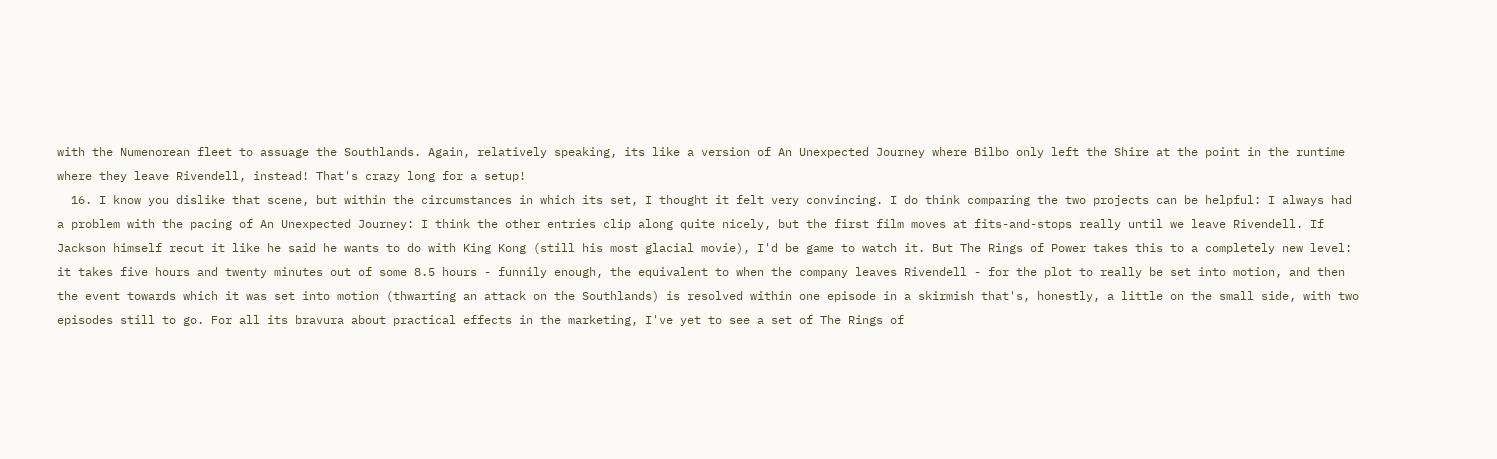with the Numenorean fleet to assuage the Southlands. Again, relatively speaking, its like a version of An Unexpected Journey where Bilbo only left the Shire at the point in the runtime where they leave Rivendell, instead! That's crazy long for a setup!
  16. I know you dislike that scene, but within the circumstances in which its set, I thought it felt very convincing. I do think comparing the two projects can be helpful: I always had a problem with the pacing of An Unexpected Journey: I think the other entries clip along quite nicely, but the first film moves at fits-and-stops really until we leave Rivendell. If Jackson himself recut it like he said he wants to do with King Kong (still his most glacial movie), I'd be game to watch it. But The Rings of Power takes this to a completely new level: it takes five hours and twenty minutes out of some 8.5 hours - funnily enough, the equivalent to when the company leaves Rivendell - for the plot to really be set into motion, and then the event towards which it was set into motion (thwarting an attack on the Southlands) is resolved within one episode in a skirmish that's, honestly, a little on the small side, with two episodes still to go. For all its bravura about practical effects in the marketing, I've yet to see a set of The Rings of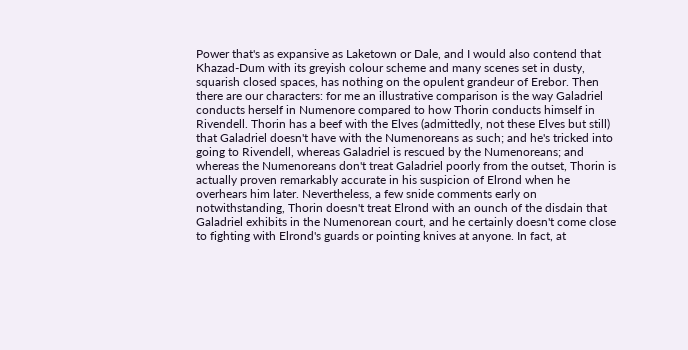Power that's as expansive as Laketown or Dale, and I would also contend that Khazad-Dum with its greyish colour scheme and many scenes set in dusty, squarish closed spaces, has nothing on the opulent grandeur of Erebor. Then there are our characters: for me an illustrative comparison is the way Galadriel conducts herself in Numenore compared to how Thorin conducts himself in Rivendell. Thorin has a beef with the Elves (admittedly, not these Elves but still) that Galadriel doesn't have with the Numenoreans as such; and he's tricked into going to Rivendell, whereas Galadriel is rescued by the Numenoreans; and whereas the Numenoreans don't treat Galadriel poorly from the outset, Thorin is actually proven remarkably accurate in his suspicion of Elrond when he overhears him later. Nevertheless, a few snide comments early on notwithstanding, Thorin doesn't treat Elrond with an ounch of the disdain that Galadriel exhibits in the Numenorean court, and he certainly doesn't come close to fighting with Elrond's guards or pointing knives at anyone. In fact, at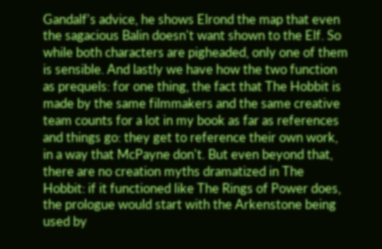Gandalf's advice, he shows Elrond the map that even the sagacious Balin doesn't want shown to the Elf. So while both characters are pigheaded, only one of them is sensible. And lastly we have how the two function as prequels: for one thing, the fact that The Hobbit is made by the same filmmakers and the same creative team counts for a lot in my book as far as references and things go: they get to reference their own work, in a way that McPayne don't. But even beyond that, there are no creation myths dramatized in The Hobbit: if it functioned like The Rings of Power does, the prologue would start with the Arkenstone being used by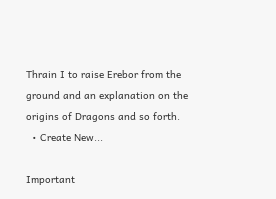Thrain I to raise Erebor from the ground and an explanation on the origins of Dragons and so forth.
  • Create New...

Important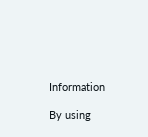Information

By using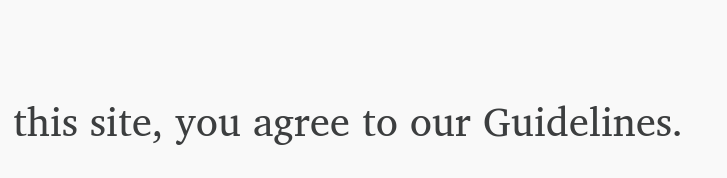this site, you agree to our Guidelines.